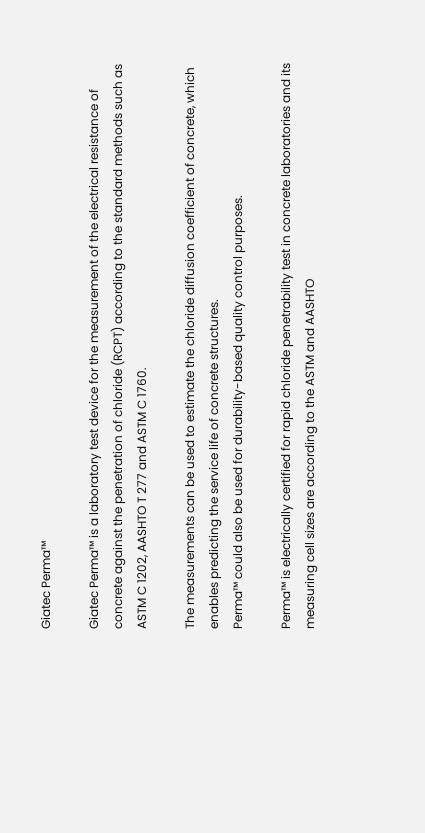Giatec Perma™

Giatec Perma™ is a laboratory test device for the measurement of the electrical resistance of concrete against the penetration of chloride (RCPT) according to the standard methods such as ASTM C 1202, AASHTO T 277 and ASTM C 1760.

The measurements can be used to estimate the chloride diffusion coefficient of concrete, which enables predicting the service life of concrete structures.
Perma™ could also be used for durability-based quality control purposes.

Perma™ is electrically certified for rapid chloride penetrability test in concrete laboratories and its measuring cell sizes are according to the ASTM and AASHTO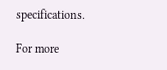specifications.

For more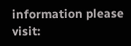information please visit: